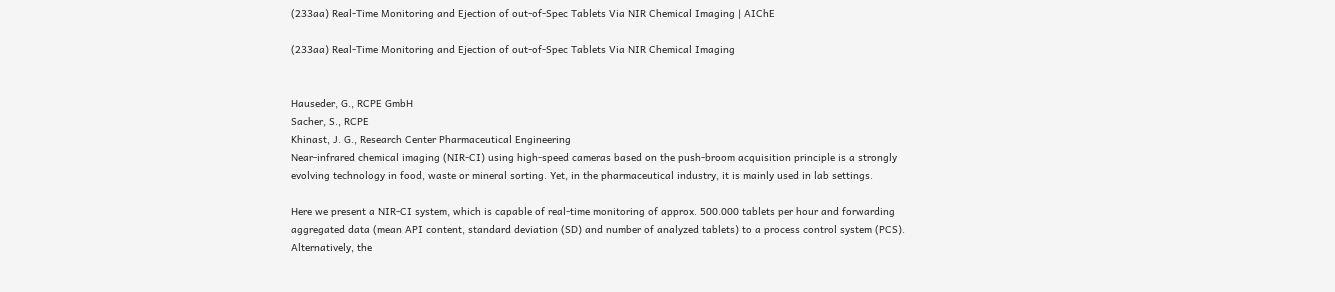(233aa) Real-Time Monitoring and Ejection of out-of-Spec Tablets Via NIR Chemical Imaging | AIChE

(233aa) Real-Time Monitoring and Ejection of out-of-Spec Tablets Via NIR Chemical Imaging


Hauseder, G., RCPE GmbH
Sacher, S., RCPE
Khinast, J. G., Research Center Pharmaceutical Engineering
Near-infrared chemical imaging (NIR-CI) using high-speed cameras based on the push-broom acquisition principle is a strongly evolving technology in food, waste or mineral sorting. Yet, in the pharmaceutical industry, it is mainly used in lab settings.

Here we present a NIR-CI system, which is capable of real-time monitoring of approx. 500.000 tablets per hour and forwarding aggregated data (mean API content, standard deviation (SD) and number of analyzed tablets) to a process control system (PCS). Alternatively, the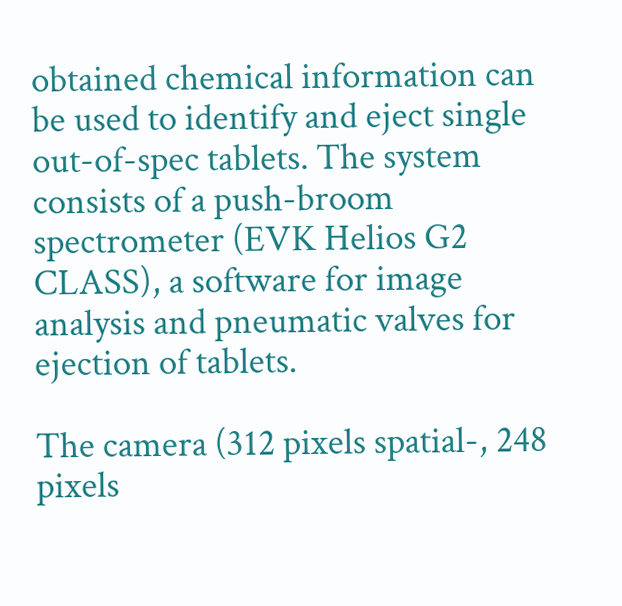obtained chemical information can be used to identify and eject single out-of-spec tablets. The system consists of a push-broom spectrometer (EVK Helios G2 CLASS), a software for image analysis and pneumatic valves for ejection of tablets.

The camera (312 pixels spatial-, 248 pixels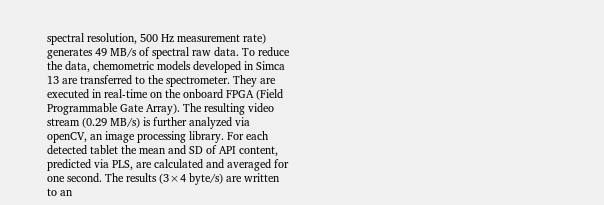spectral resolution, 500 Hz measurement rate) generates 49 MB/s of spectral raw data. To reduce the data, chemometric models developed in Simca 13 are transferred to the spectrometer. They are executed in real-time on the onboard FPGA (Field Programmable Gate Array). The resulting video stream (0.29 MB/s) is further analyzed via openCV, an image processing library. For each detected tablet the mean and SD of API content, predicted via PLS, are calculated and averaged for one second. The results (3×4 byte/s) are written to an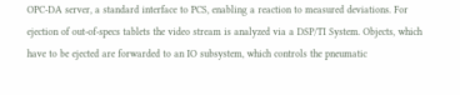OPC-DA server, a standard interface to PCS, enabling a reaction to measured deviations. For ejection of out-of-specs tablets the video stream is analyzed via a DSP/TI System. Objects, which have to be ejected are forwarded to an IO subsystem, which controls the pneumatic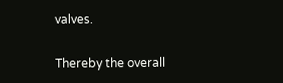valves.

Thereby the overall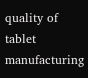quality of tablet manufacturing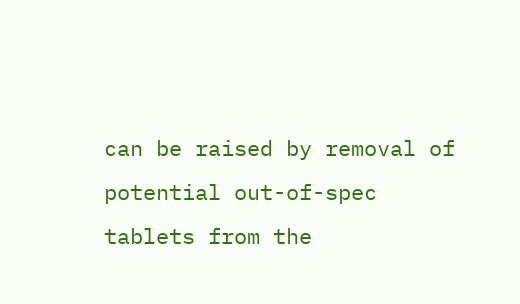can be raised by removal of potential out-of-spec tablets from the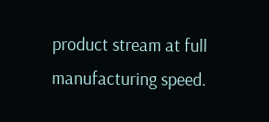product stream at full manufacturing speed.